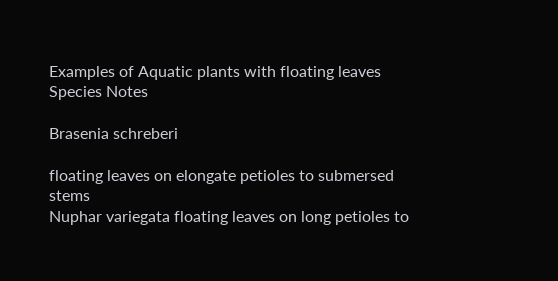Examples of Aquatic plants with floating leaves
Species Notes

Brasenia schreberi

floating leaves on elongate petioles to submersed stems
Nuphar variegata floating leaves on long petioles to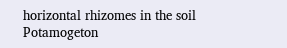horizontal rhizomes in the soil
Potamogeton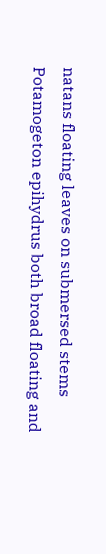natans floating leaves on submersed stems
Potamogeton epihydrus both broad floating and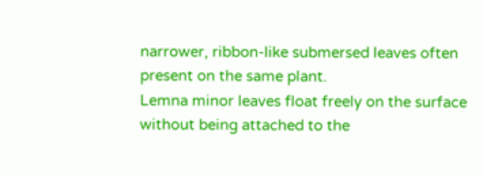narrower, ribbon-like submersed leaves often present on the same plant.
Lemna minor leaves float freely on the surface without being attached to the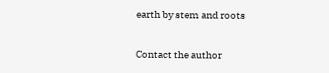earth by stem and roots

Contact the author